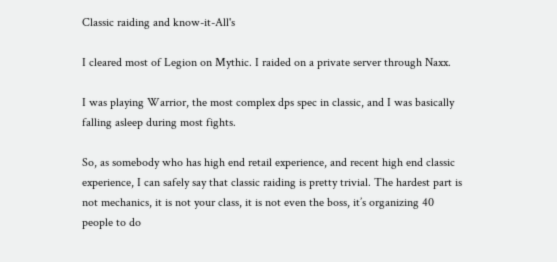Classic raiding and know-it-All's

I cleared most of Legion on Mythic. I raided on a private server through Naxx.

I was playing Warrior, the most complex dps spec in classic, and I was basically falling asleep during most fights.

So, as somebody who has high end retail experience, and recent high end classic experience, I can safely say that classic raiding is pretty trivial. The hardest part is not mechanics, it is not your class, it is not even the boss, it’s organizing 40 people to do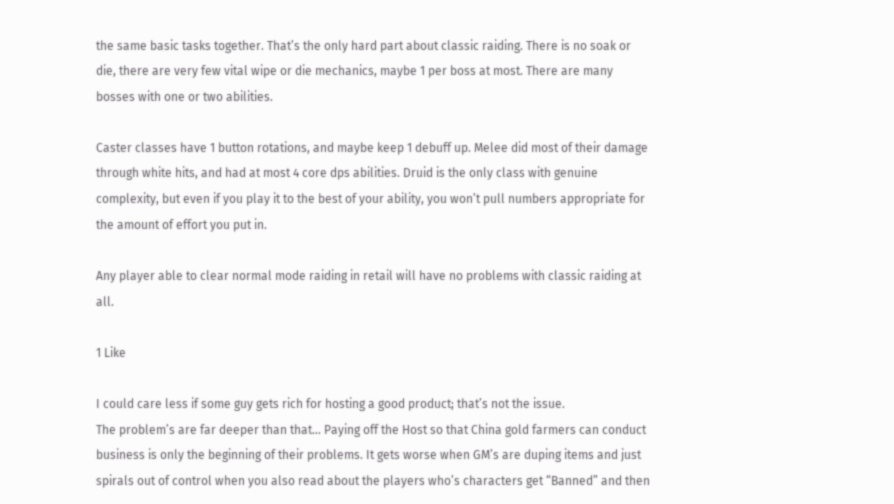the same basic tasks together. That’s the only hard part about classic raiding. There is no soak or die, there are very few vital wipe or die mechanics, maybe 1 per boss at most. There are many bosses with one or two abilities.

Caster classes have 1 button rotations, and maybe keep 1 debuff up. Melee did most of their damage through white hits, and had at most 4 core dps abilities. Druid is the only class with genuine complexity, but even if you play it to the best of your ability, you won’t pull numbers appropriate for the amount of effort you put in.

Any player able to clear normal mode raiding in retail will have no problems with classic raiding at all.

1 Like

I could care less if some guy gets rich for hosting a good product; that’s not the issue.
The problem’s are far deeper than that… Paying off the Host so that China gold farmers can conduct business is only the beginning of their problems. It gets worse when GM’s are duping items and just spirals out of control when you also read about the players who’s characters get “Banned” and then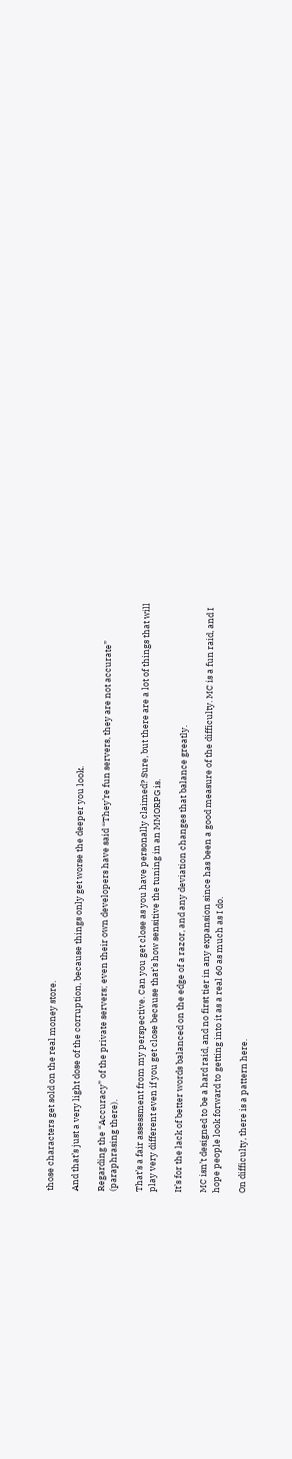those characters get sold on the real money store.

And that’s just a very light dose of the corruption, because things only get worse the deeper you look.

Regarding the “Accuracy” of the private servers; even their own developers have said “They’re fun servers, they are not accurate” (paraphrasing there).

That’s a fair assessment from my perspective. Can you get close as you have personally claimed? Sure, but there are a lot of things that will play very different even if you get close because that’s how sensitive the tuning in an MMORPG is.

It’s for the lack of better words balanced on the edge of a razor, and any deviation changes that balance greatly.

MC isn’t designed to be a hard raid, and no first tier in any expansion since has been a good measure of the difficulty. MC is a fun raid, and I hope people look forward to getting into it as a real 60 as much as I do.

On difficulty, there is a pattern here.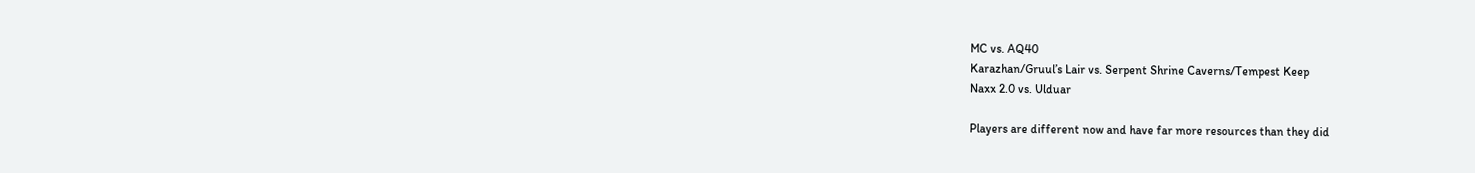MC vs. AQ40
Karazhan/Gruul’s Lair vs. Serpent Shrine Caverns/Tempest Keep
Naxx 2.0 vs. Ulduar

Players are different now and have far more resources than they did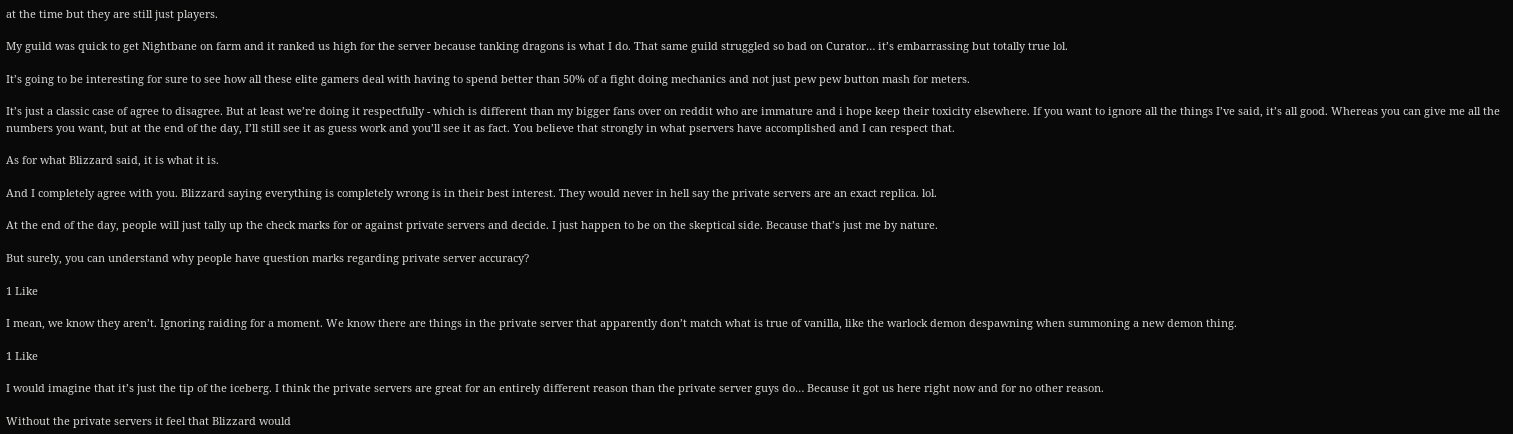at the time but they are still just players.

My guild was quick to get Nightbane on farm and it ranked us high for the server because tanking dragons is what I do. That same guild struggled so bad on Curator… it’s embarrassing but totally true lol.

It’s going to be interesting for sure to see how all these elite gamers deal with having to spend better than 50% of a fight doing mechanics and not just pew pew button mash for meters.

It’s just a classic case of agree to disagree. But at least we’re doing it respectfully - which is different than my bigger fans over on reddit who are immature and i hope keep their toxicity elsewhere. If you want to ignore all the things I’ve said, it’s all good. Whereas you can give me all the numbers you want, but at the end of the day, I’ll still see it as guess work and you’ll see it as fact. You believe that strongly in what pservers have accomplished and I can respect that.

As for what Blizzard said, it is what it is.

And I completely agree with you. Blizzard saying everything is completely wrong is in their best interest. They would never in hell say the private servers are an exact replica. lol.

At the end of the day, people will just tally up the check marks for or against private servers and decide. I just happen to be on the skeptical side. Because that’s just me by nature.

But surely, you can understand why people have question marks regarding private server accuracy?

1 Like

I mean, we know they aren’t. Ignoring raiding for a moment. We know there are things in the private server that apparently don’t match what is true of vanilla, like the warlock demon despawning when summoning a new demon thing.

1 Like

I would imagine that it’s just the tip of the iceberg. I think the private servers are great for an entirely different reason than the private server guys do… Because it got us here right now and for no other reason.

Without the private servers it feel that Blizzard would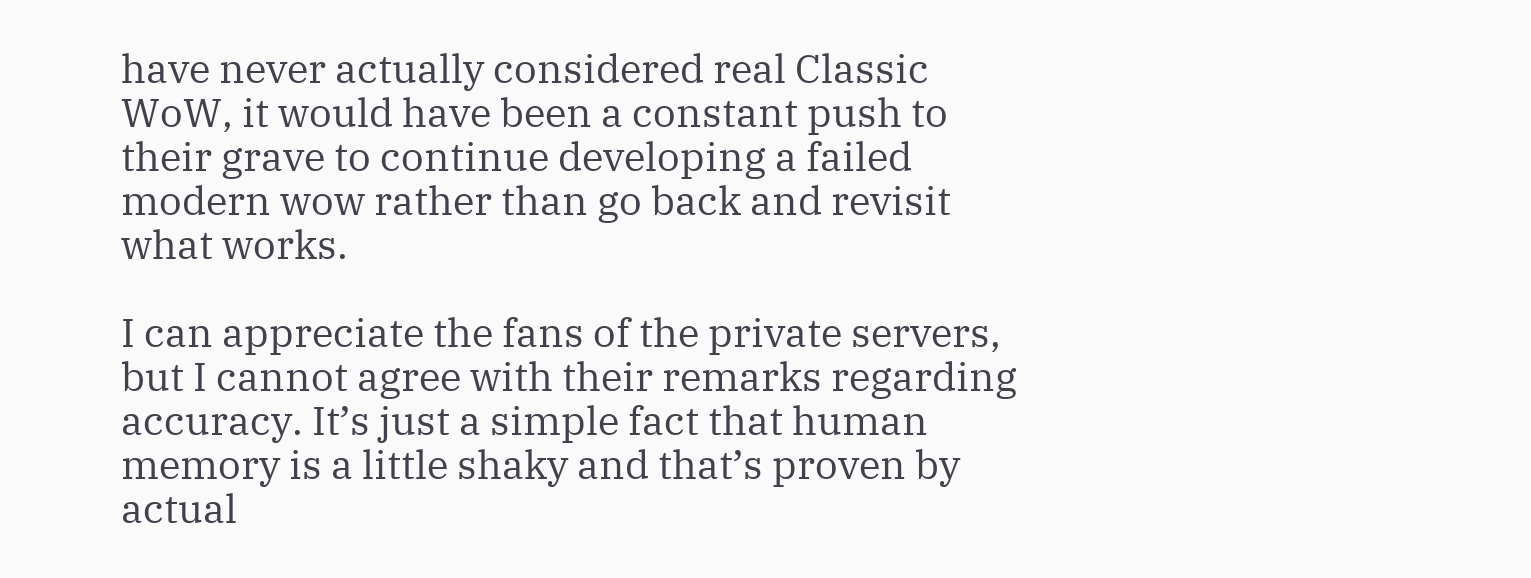have never actually considered real Classic WoW, it would have been a constant push to their grave to continue developing a failed modern wow rather than go back and revisit what works.

I can appreciate the fans of the private servers, but I cannot agree with their remarks regarding accuracy. It’s just a simple fact that human memory is a little shaky and that’s proven by actual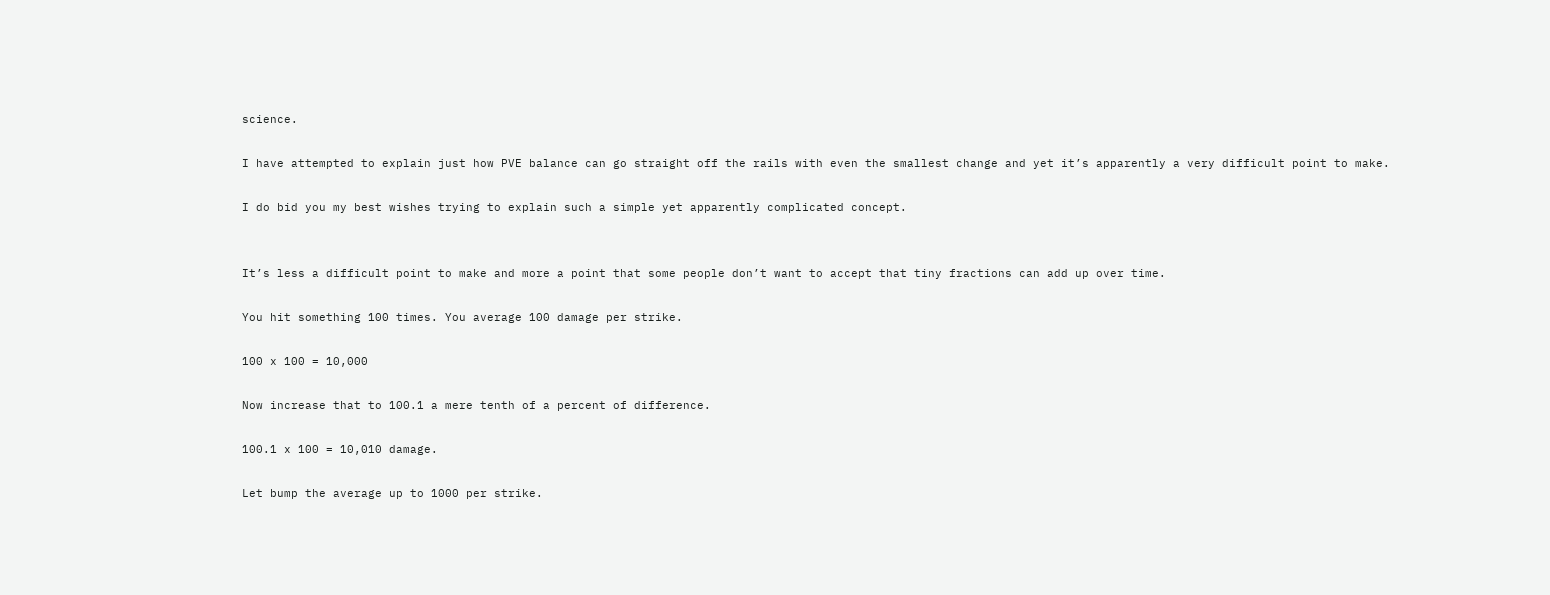science.

I have attempted to explain just how PVE balance can go straight off the rails with even the smallest change and yet it’s apparently a very difficult point to make.

I do bid you my best wishes trying to explain such a simple yet apparently complicated concept.


It’s less a difficult point to make and more a point that some people don’t want to accept that tiny fractions can add up over time.

You hit something 100 times. You average 100 damage per strike.

100 x 100 = 10,000

Now increase that to 100.1 a mere tenth of a percent of difference.

100.1 x 100 = 10,010 damage.

Let bump the average up to 1000 per strike.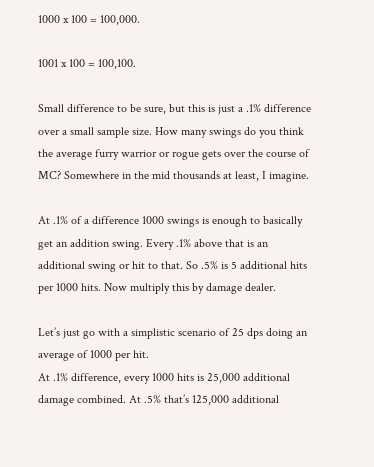1000 x 100 = 100,000.

1001 x 100 = 100,100.

Small difference to be sure, but this is just a .1% difference over a small sample size. How many swings do you think the average furry warrior or rogue gets over the course of MC? Somewhere in the mid thousands at least, I imagine.

At .1% of a difference 1000 swings is enough to basically get an addition swing. Every .1% above that is an additional swing or hit to that. So .5% is 5 additional hits per 1000 hits. Now multiply this by damage dealer.

Let’s just go with a simplistic scenario of 25 dps doing an average of 1000 per hit.
At .1% difference, every 1000 hits is 25,000 additional damage combined. At .5% that’s 125,000 additional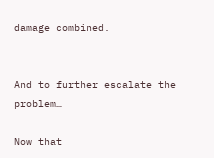damage combined.


And to further escalate the problem…

Now that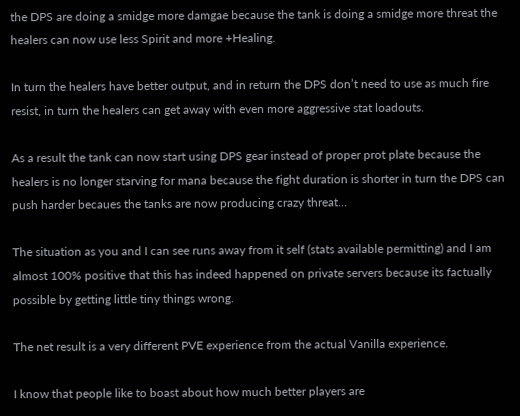the DPS are doing a smidge more damgae because the tank is doing a smidge more threat the healers can now use less Spirit and more +Healing.

In turn the healers have better output, and in return the DPS don’t need to use as much fire resist, in turn the healers can get away with even more aggressive stat loadouts.

As a result the tank can now start using DPS gear instead of proper prot plate because the healers is no longer starving for mana because the fight duration is shorter in turn the DPS can push harder becaues the tanks are now producing crazy threat…

The situation as you and I can see runs away from it self (stats available permitting) and I am almost 100% positive that this has indeed happened on private servers because its factually possible by getting little tiny things wrong.

The net result is a very different PVE experience from the actual Vanilla experience.

I know that people like to boast about how much better players are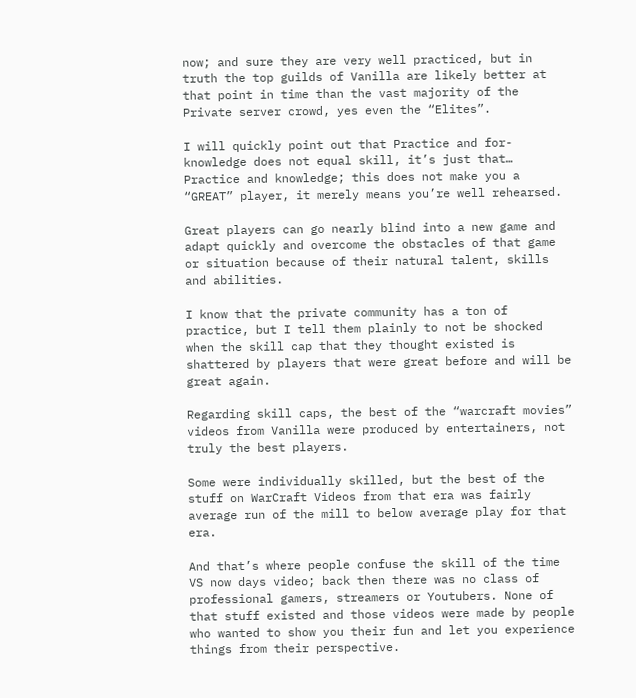now; and sure they are very well practiced, but in truth the top guilds of Vanilla are likely better at that point in time than the vast majority of the Private server crowd, yes even the “Elites”.

I will quickly point out that Practice and for-knowledge does not equal skill, it’s just that… Practice and knowledge; this does not make you a “GREAT” player, it merely means you’re well rehearsed.

Great players can go nearly blind into a new game and adapt quickly and overcome the obstacles of that game or situation because of their natural talent, skills and abilities.

I know that the private community has a ton of practice, but I tell them plainly to not be shocked when the skill cap that they thought existed is shattered by players that were great before and will be great again.

Regarding skill caps, the best of the “warcraft movies” videos from Vanilla were produced by entertainers, not truly the best players.

Some were individually skilled, but the best of the stuff on WarCraft Videos from that era was fairly average run of the mill to below average play for that era.

And that’s where people confuse the skill of the time VS now days video; back then there was no class of professional gamers, streamers or Youtubers. None of that stuff existed and those videos were made by people who wanted to show you their fun and let you experience things from their perspective.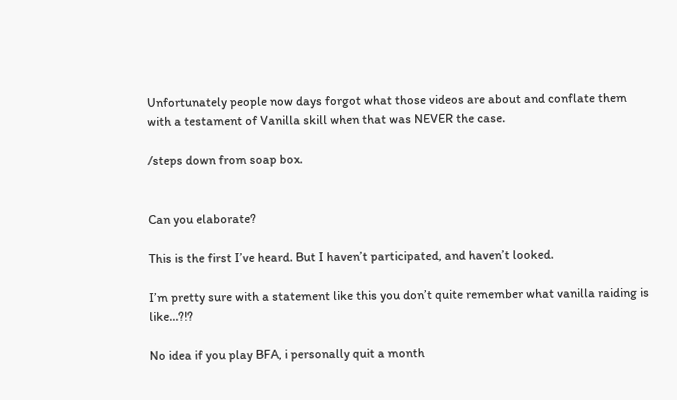Unfortunately people now days forgot what those videos are about and conflate them with a testament of Vanilla skill when that was NEVER the case.

/steps down from soap box.


Can you elaborate?

This is the first I’ve heard. But I haven’t participated, and haven’t looked.

I’m pretty sure with a statement like this you don’t quite remember what vanilla raiding is like…?!?

No idea if you play BFA, i personally quit a month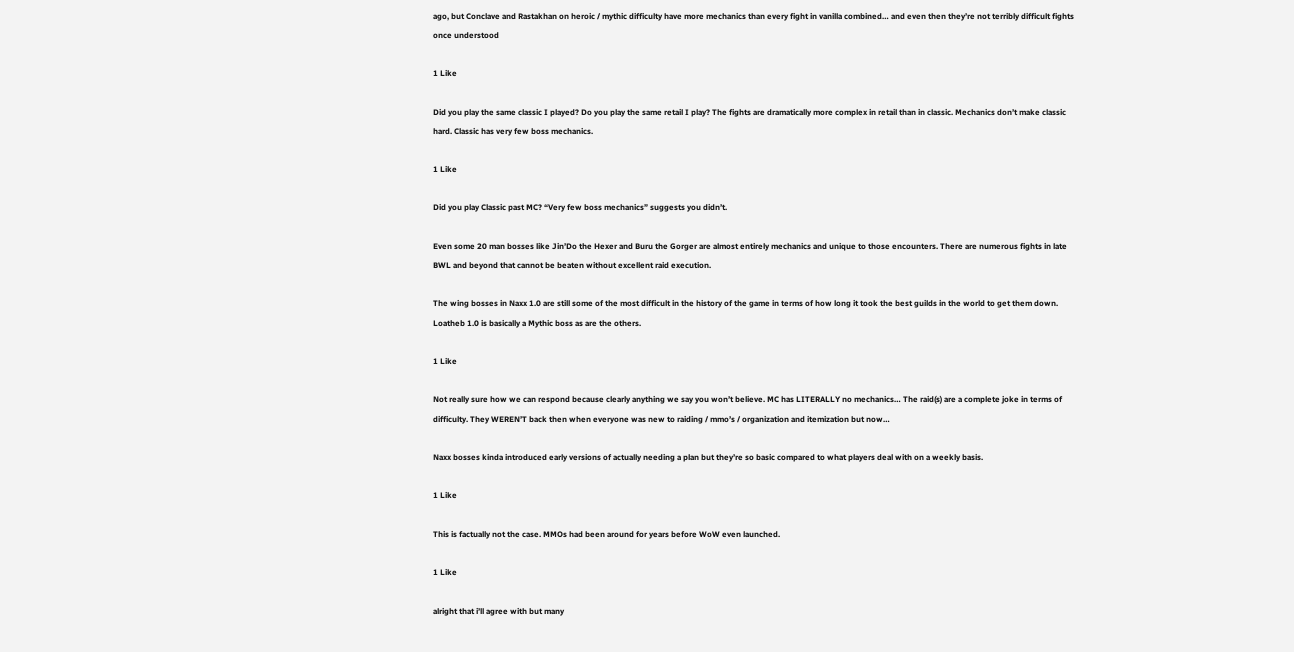ago, but Conclave and Rastakhan on heroic / mythic difficulty have more mechanics than every fight in vanilla combined… and even then they’re not terribly difficult fights once understood

1 Like

Did you play the same classic I played? Do you play the same retail I play? The fights are dramatically more complex in retail than in classic. Mechanics don’t make classic hard. Classic has very few boss mechanics.

1 Like

Did you play Classic past MC? “Very few boss mechanics” suggests you didn’t.

Even some 20 man bosses like Jin’Do the Hexer and Buru the Gorger are almost entirely mechanics and unique to those encounters. There are numerous fights in late BWL and beyond that cannot be beaten without excellent raid execution.

The wing bosses in Naxx 1.0 are still some of the most difficult in the history of the game in terms of how long it took the best guilds in the world to get them down. Loatheb 1.0 is basically a Mythic boss as are the others.

1 Like

Not really sure how we can respond because clearly anything we say you won’t believe. MC has LITERALLY no mechanics… The raid(s) are a complete joke in terms of difficulty. They WEREN’T back then when everyone was new to raiding / mmo’s / organization and itemization but now…

Naxx bosses kinda introduced early versions of actually needing a plan but they’re so basic compared to what players deal with on a weekly basis.

1 Like

This is factually not the case. MMOs had been around for years before WoW even launched.

1 Like

alright that i’ll agree with but many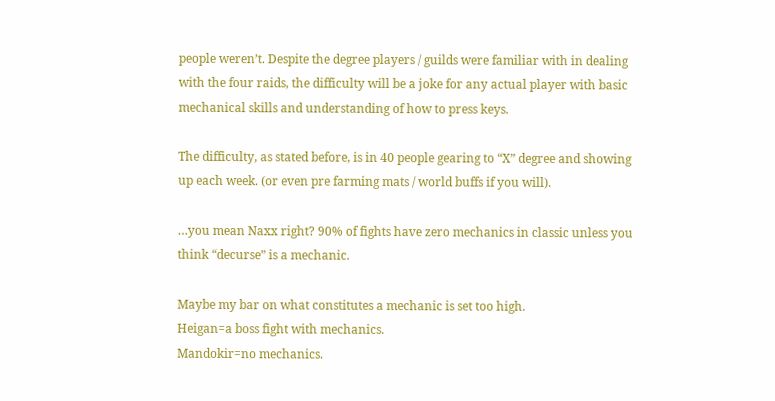people weren’t. Despite the degree players / guilds were familiar with in dealing with the four raids, the difficulty will be a joke for any actual player with basic mechanical skills and understanding of how to press keys.

The difficulty, as stated before, is in 40 people gearing to “X” degree and showing up each week. (or even pre farming mats / world buffs if you will).

…you mean Naxx right? 90% of fights have zero mechanics in classic unless you think “decurse” is a mechanic.

Maybe my bar on what constitutes a mechanic is set too high.
Heigan=a boss fight with mechanics.
Mandokir=no mechanics.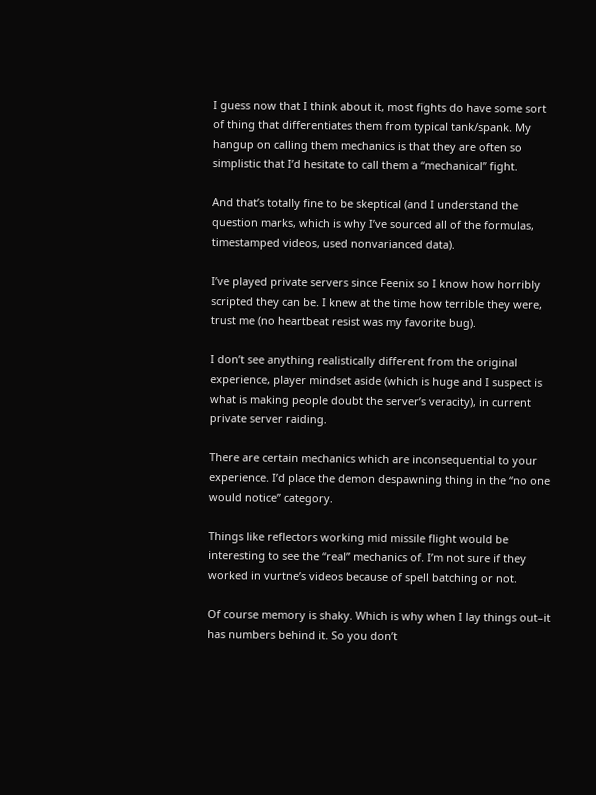I guess now that I think about it, most fights do have some sort of thing that differentiates them from typical tank/spank. My hangup on calling them mechanics is that they are often so simplistic that I’d hesitate to call them a “mechanical” fight.

And that’s totally fine to be skeptical (and I understand the question marks, which is why I’ve sourced all of the formulas, timestamped videos, used nonvarianced data).

I’ve played private servers since Feenix so I know how horribly scripted they can be. I knew at the time how terrible they were, trust me (no heartbeat resist was my favorite bug).

I don’t see anything realistically different from the original experience, player mindset aside (which is huge and I suspect is what is making people doubt the server’s veracity), in current private server raiding.

There are certain mechanics which are inconsequential to your experience. I’d place the demon despawning thing in the “no one would notice” category.

Things like reflectors working mid missile flight would be interesting to see the “real” mechanics of. I’m not sure if they worked in vurtne’s videos because of spell batching or not.

Of course memory is shaky. Which is why when I lay things out–it has numbers behind it. So you don’t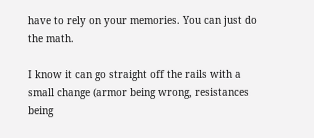have to rely on your memories. You can just do the math.

I know it can go straight off the rails with a small change (armor being wrong, resistances being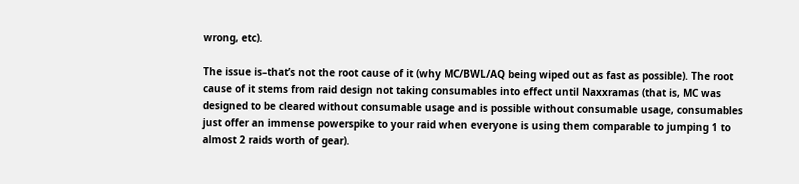wrong, etc).

The issue is–that’s not the root cause of it (why MC/BWL/AQ being wiped out as fast as possible). The root cause of it stems from raid design not taking consumables into effect until Naxxramas (that is, MC was designed to be cleared without consumable usage and is possible without consumable usage, consumables just offer an immense powerspike to your raid when everyone is using them comparable to jumping 1 to almost 2 raids worth of gear).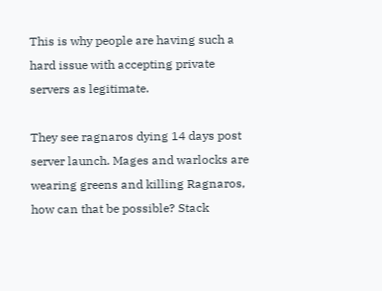This is why people are having such a hard issue with accepting private servers as legitimate.

They see ragnaros dying 14 days post server launch. Mages and warlocks are wearing greens and killing Ragnaros, how can that be possible? Stack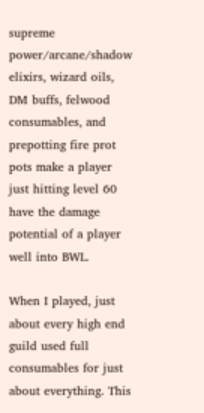supreme power/arcane/shadow elixirs, wizard oils, DM buffs, felwood consumables, and prepotting fire prot pots make a player just hitting level 60 have the damage potential of a player well into BWL.

When I played, just about every high end guild used full consumables for just about everything. This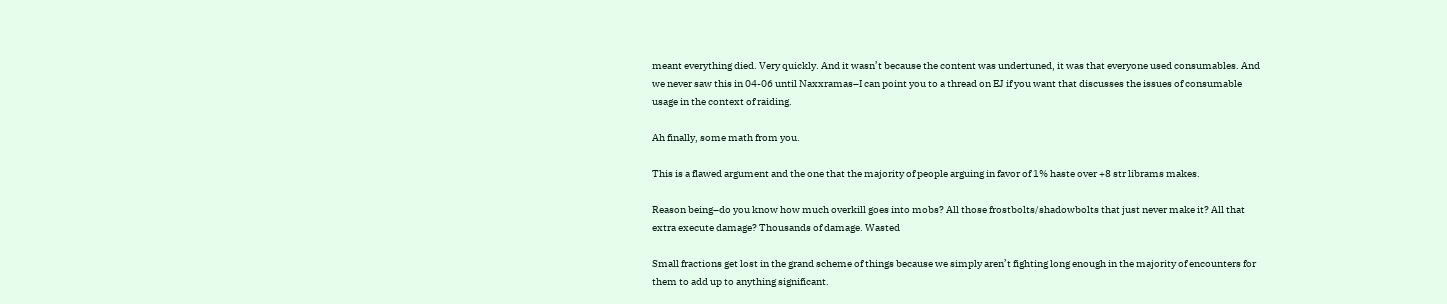meant everything died. Very quickly. And it wasn’t because the content was undertuned, it was that everyone used consumables. And we never saw this in 04-06 until Naxxramas–I can point you to a thread on EJ if you want that discusses the issues of consumable usage in the context of raiding.

Ah finally, some math from you.

This is a flawed argument and the one that the majority of people arguing in favor of 1% haste over +8 str librams makes.

Reason being–do you know how much overkill goes into mobs? All those frostbolts/shadowbolts that just never make it? All that extra execute damage? Thousands of damage. Wasted

Small fractions get lost in the grand scheme of things because we simply aren’t fighting long enough in the majority of encounters for them to add up to anything significant.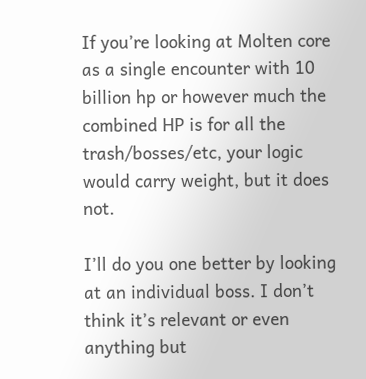If you’re looking at Molten core as a single encounter with 10 billion hp or however much the combined HP is for all the trash/bosses/etc, your logic would carry weight, but it does not.

I’ll do you one better by looking at an individual boss. I don’t think it’s relevant or even anything but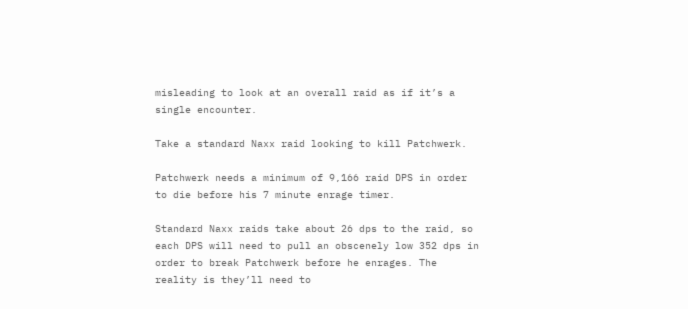misleading to look at an overall raid as if it’s a single encounter.

Take a standard Naxx raid looking to kill Patchwerk.

Patchwerk needs a minimum of 9,166 raid DPS in order to die before his 7 minute enrage timer.

Standard Naxx raids take about 26 dps to the raid, so each DPS will need to pull an obscenely low 352 dps in order to break Patchwerk before he enrages. The reality is they’ll need to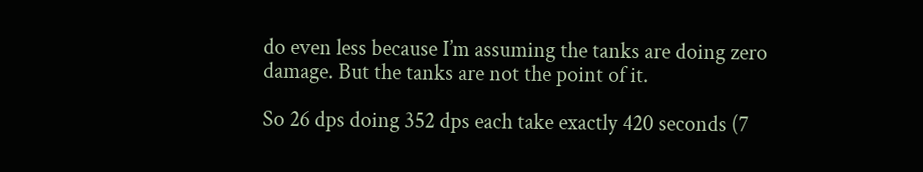do even less because I’m assuming the tanks are doing zero damage. But the tanks are not the point of it.

So 26 dps doing 352 dps each take exactly 420 seconds (7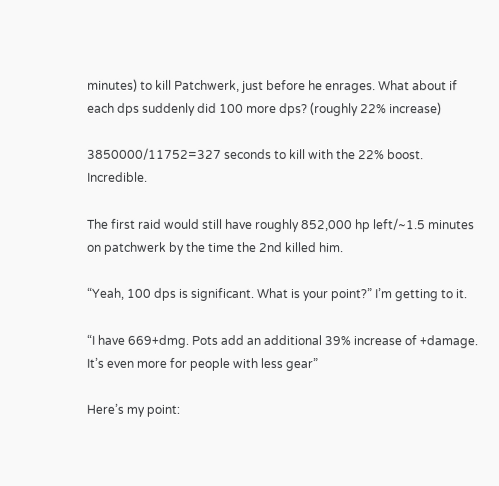minutes) to kill Patchwerk, just before he enrages. What about if each dps suddenly did 100 more dps? (roughly 22% increase)

3850000/11752=327 seconds to kill with the 22% boost. Incredible.

The first raid would still have roughly 852,000 hp left/~1.5 minutes on patchwerk by the time the 2nd killed him.

“Yeah, 100 dps is significant. What is your point?” I’m getting to it.

“I have 669+dmg. Pots add an additional 39% increase of +damage. It’s even more for people with less gear”

Here’s my point: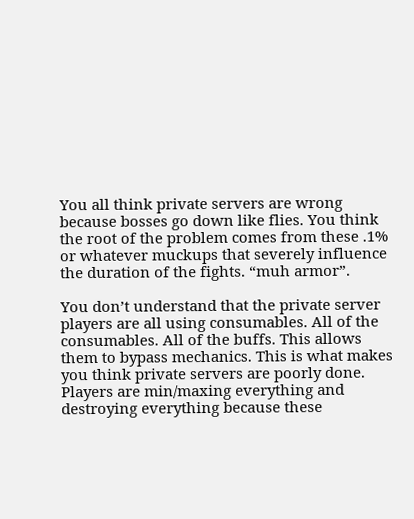You all think private servers are wrong because bosses go down like flies. You think the root of the problem comes from these .1% or whatever muckups that severely influence the duration of the fights. “muh armor”.

You don’t understand that the private server players are all using consumables. All of the consumables. All of the buffs. This allows them to bypass mechanics. This is what makes you think private servers are poorly done. Players are min/maxing everything and destroying everything because these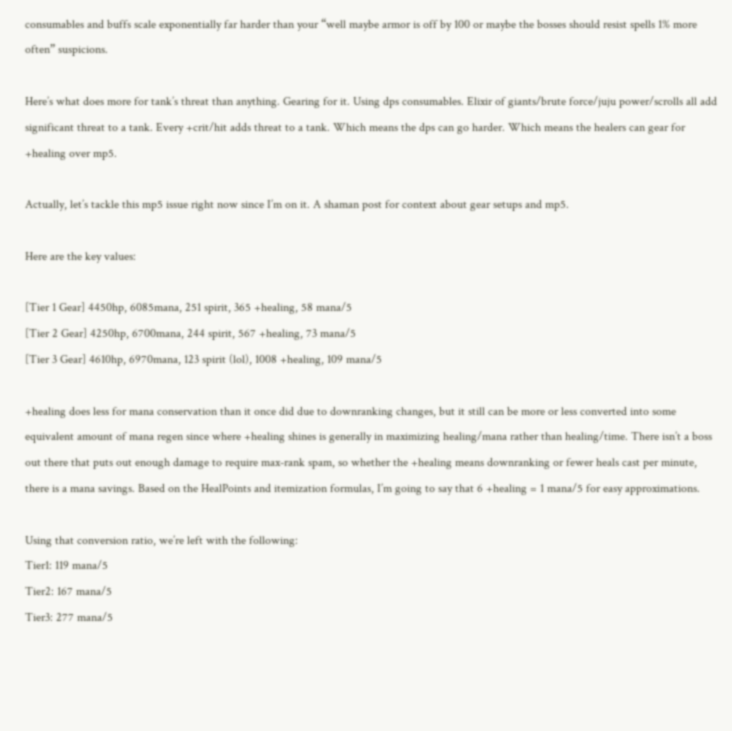consumables and buffs scale exponentially far harder than your “well maybe armor is off by 100 or maybe the bosses should resist spells 1% more often” suspicions.

Here’s what does more for tank’s threat than anything. Gearing for it. Using dps consumables. Elixir of giants/brute force/juju power/scrolls all add significant threat to a tank. Every +crit/hit adds threat to a tank. Which means the dps can go harder. Which means the healers can gear for +healing over mp5.

Actually, let’s tackle this mp5 issue right now since I’m on it. A shaman post for context about gear setups and mp5.

Here are the key values:

[Tier 1 Gear] 4450hp, 6085mana, 251 spirit, 365 +healing, 58 mana/5
[Tier 2 Gear] 4250hp, 6700mana, 244 spirit, 567 +healing, 73 mana/5
[Tier 3 Gear] 4610hp, 6970mana, 123 spirit (lol), 1008 +healing, 109 mana/5

+healing does less for mana conservation than it once did due to downranking changes, but it still can be more or less converted into some equivalent amount of mana regen since where +healing shines is generally in maximizing healing/mana rather than healing/time. There isn’t a boss out there that puts out enough damage to require max-rank spam, so whether the +healing means downranking or fewer heals cast per minute, there is a mana savings. Based on the HealPoints and itemization formulas, I’m going to say that 6 +healing = 1 mana/5 for easy approximations.

Using that conversion ratio, we’re left with the following:
Tier1: 119 mana/5
Tier2: 167 mana/5
Tier3: 277 mana/5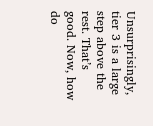Unsurprisingly, tier 3 is a large step above the rest. That’s good. Now, how do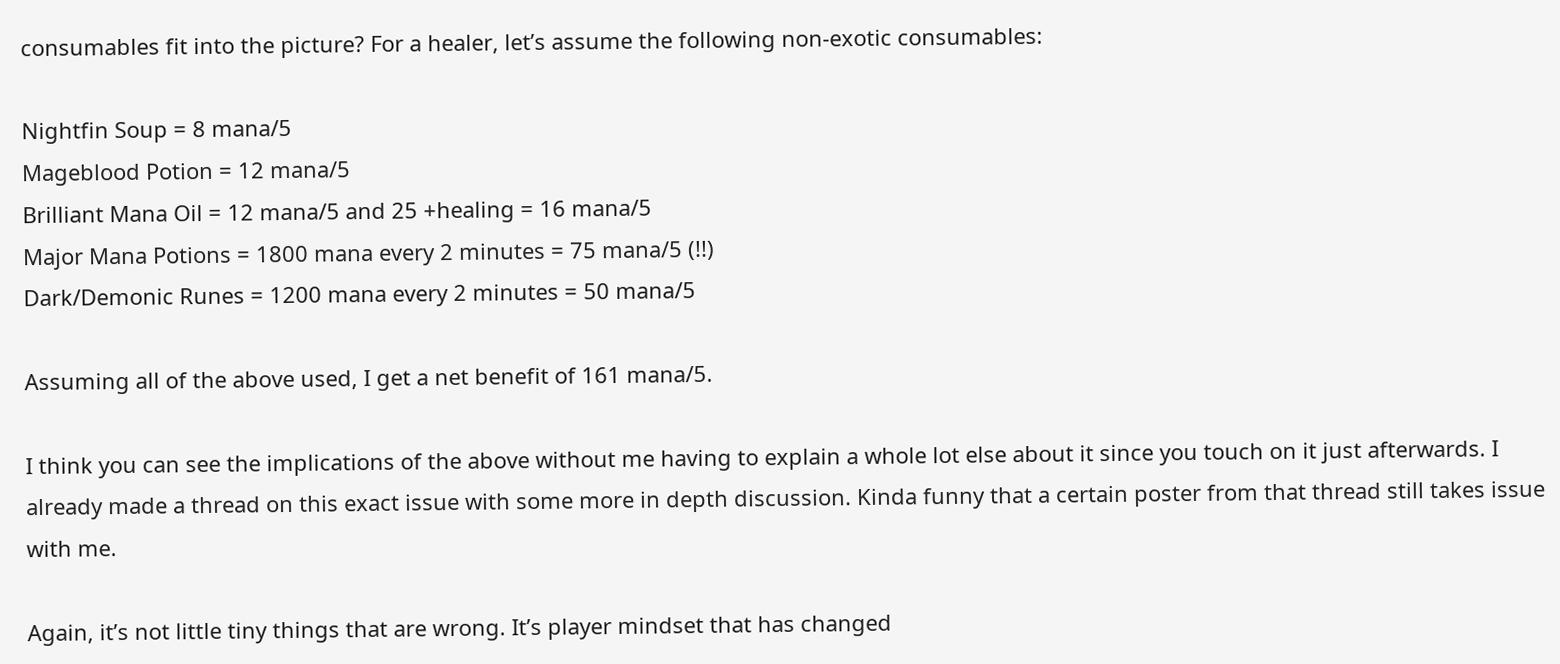consumables fit into the picture? For a healer, let’s assume the following non-exotic consumables:

Nightfin Soup = 8 mana/5
Mageblood Potion = 12 mana/5
Brilliant Mana Oil = 12 mana/5 and 25 +healing = 16 mana/5
Major Mana Potions = 1800 mana every 2 minutes = 75 mana/5 (!!)
Dark/Demonic Runes = 1200 mana every 2 minutes = 50 mana/5

Assuming all of the above used, I get a net benefit of 161 mana/5.

I think you can see the implications of the above without me having to explain a whole lot else about it since you touch on it just afterwards. I already made a thread on this exact issue with some more in depth discussion. Kinda funny that a certain poster from that thread still takes issue with me.

Again, it’s not little tiny things that are wrong. It’s player mindset that has changed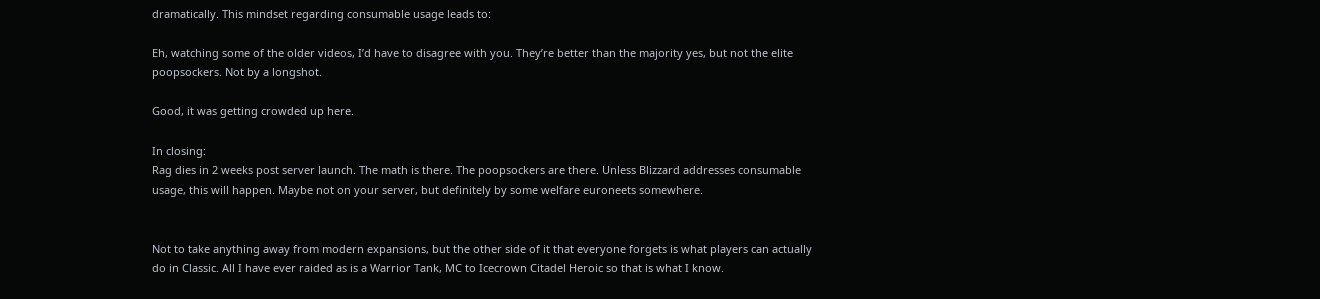dramatically. This mindset regarding consumable usage leads to:

Eh, watching some of the older videos, I’d have to disagree with you. They’re better than the majority yes, but not the elite poopsockers. Not by a longshot.

Good, it was getting crowded up here.

In closing:
Rag dies in 2 weeks post server launch. The math is there. The poopsockers are there. Unless Blizzard addresses consumable usage, this will happen. Maybe not on your server, but definitely by some welfare euroneets somewhere.


Not to take anything away from modern expansions, but the other side of it that everyone forgets is what players can actually do in Classic. All I have ever raided as is a Warrior Tank, MC to Icecrown Citadel Heroic so that is what I know.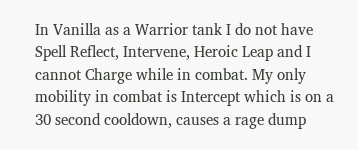In Vanilla as a Warrior tank I do not have Spell Reflect, Intervene, Heroic Leap and I cannot Charge while in combat. My only mobility in combat is Intercept which is on a 30 second cooldown, causes a rage dump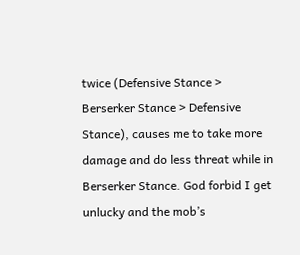twice (Defensive Stance > Berserker Stance > Defensive Stance), causes me to take more damage and do less threat while in Berserker Stance. God forbid I get unlucky and the mob’s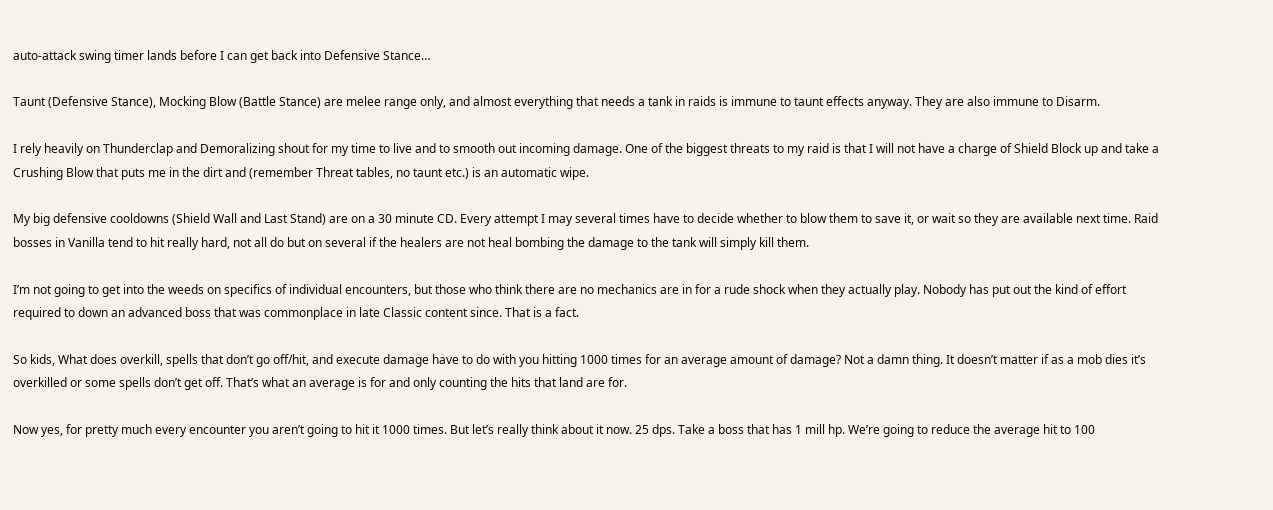auto-attack swing timer lands before I can get back into Defensive Stance…

Taunt (Defensive Stance), Mocking Blow (Battle Stance) are melee range only, and almost everything that needs a tank in raids is immune to taunt effects anyway. They are also immune to Disarm.

I rely heavily on Thunderclap and Demoralizing shout for my time to live and to smooth out incoming damage. One of the biggest threats to my raid is that I will not have a charge of Shield Block up and take a Crushing Blow that puts me in the dirt and (remember Threat tables, no taunt etc.) is an automatic wipe.

My big defensive cooldowns (Shield Wall and Last Stand) are on a 30 minute CD. Every attempt I may several times have to decide whether to blow them to save it, or wait so they are available next time. Raid bosses in Vanilla tend to hit really hard, not all do but on several if the healers are not heal bombing the damage to the tank will simply kill them.

I’m not going to get into the weeds on specifics of individual encounters, but those who think there are no mechanics are in for a rude shock when they actually play. Nobody has put out the kind of effort required to down an advanced boss that was commonplace in late Classic content since. That is a fact.

So kids, What does overkill, spells that don’t go off/hit, and execute damage have to do with you hitting 1000 times for an average amount of damage? Not a damn thing. It doesn’t matter if as a mob dies it’s overkilled or some spells don’t get off. That’s what an average is for and only counting the hits that land are for.

Now yes, for pretty much every encounter you aren’t going to hit it 1000 times. But let’s really think about it now. 25 dps. Take a boss that has 1 mill hp. We’re going to reduce the average hit to 100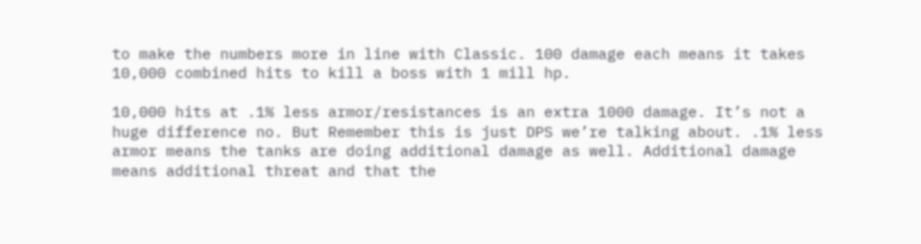to make the numbers more in line with Classic. 100 damage each means it takes 10,000 combined hits to kill a boss with 1 mill hp.

10,000 hits at .1% less armor/resistances is an extra 1000 damage. It’s not a huge difference no. But Remember this is just DPS we’re talking about. .1% less armor means the tanks are doing additional damage as well. Additional damage means additional threat and that the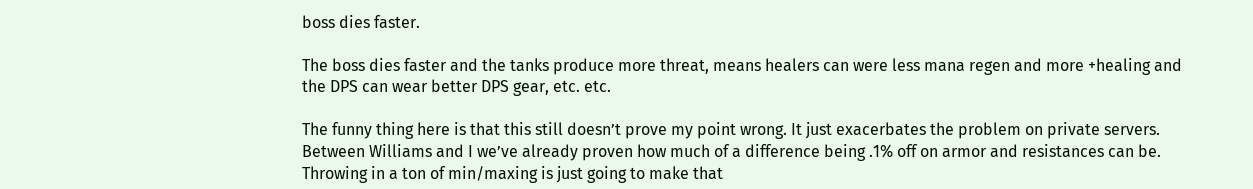boss dies faster.

The boss dies faster and the tanks produce more threat, means healers can were less mana regen and more +healing and the DPS can wear better DPS gear, etc. etc.

The funny thing here is that this still doesn’t prove my point wrong. It just exacerbates the problem on private servers. Between Williams and I we’ve already proven how much of a difference being .1% off on armor and resistances can be. Throwing in a ton of min/maxing is just going to make that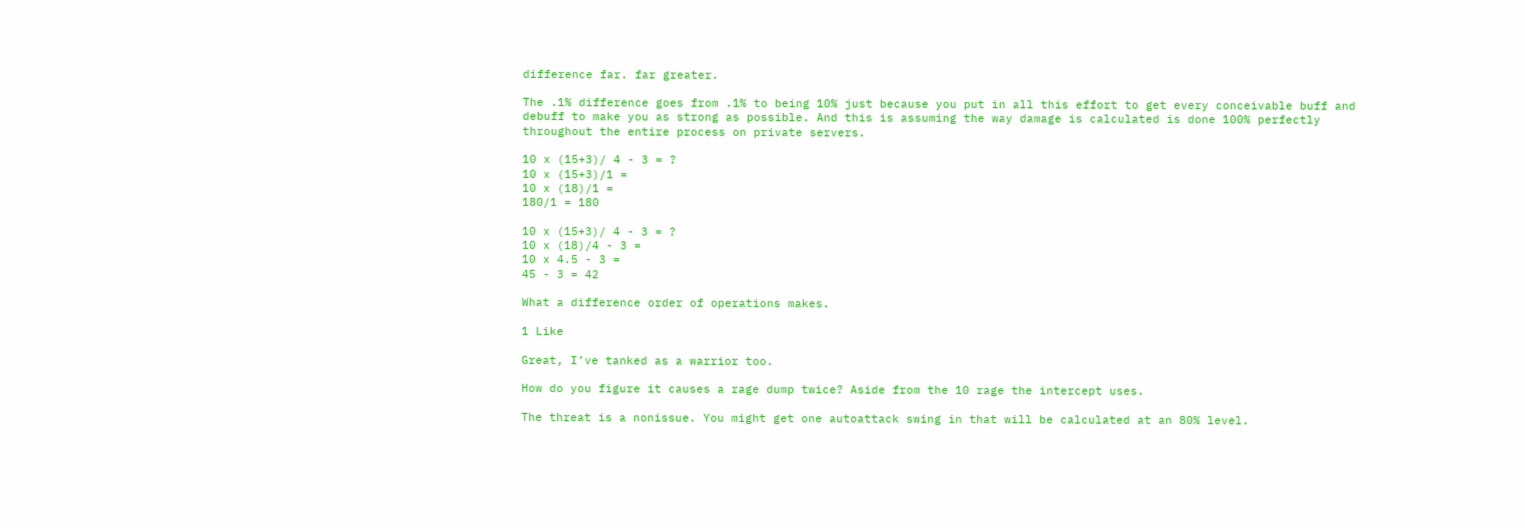difference far. far greater.

The .1% difference goes from .1% to being 10% just because you put in all this effort to get every conceivable buff and debuff to make you as strong as possible. And this is assuming the way damage is calculated is done 100% perfectly throughout the entire process on private servers.

10 x (15+3)/ 4 - 3 = ?
10 x (15+3)/1 =
10 x (18)/1 =
180/1 = 180

10 x (15+3)/ 4 - 3 = ?
10 x (18)/4 - 3 =
10 x 4.5 - 3 =
45 - 3 = 42

What a difference order of operations makes.

1 Like

Great, I’ve tanked as a warrior too.

How do you figure it causes a rage dump twice? Aside from the 10 rage the intercept uses.

The threat is a nonissue. You might get one autoattack swing in that will be calculated at an 80% level.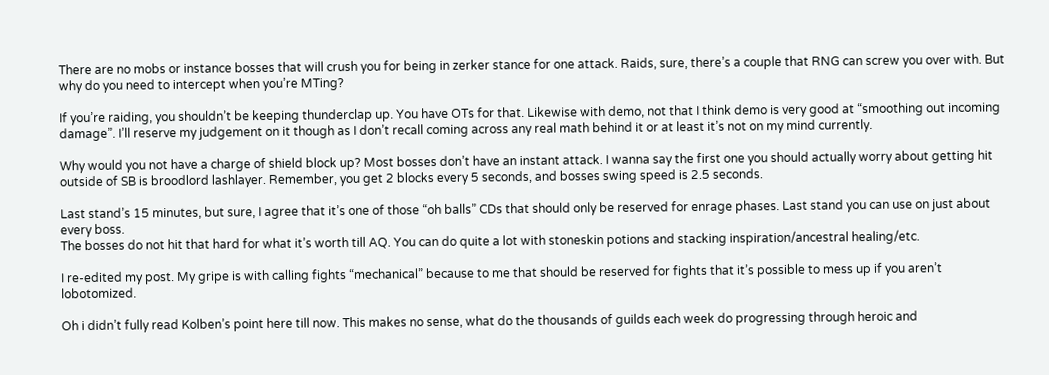There are no mobs or instance bosses that will crush you for being in zerker stance for one attack. Raids, sure, there’s a couple that RNG can screw you over with. But why do you need to intercept when you’re MTing?

If you’re raiding, you shouldn’t be keeping thunderclap up. You have OTs for that. Likewise with demo, not that I think demo is very good at “smoothing out incoming damage”. I’ll reserve my judgement on it though as I don’t recall coming across any real math behind it or at least it’s not on my mind currently.

Why would you not have a charge of shield block up? Most bosses don’t have an instant attack. I wanna say the first one you should actually worry about getting hit outside of SB is broodlord lashlayer. Remember, you get 2 blocks every 5 seconds, and bosses swing speed is 2.5 seconds.

Last stand’s 15 minutes, but sure, I agree that it’s one of those “oh balls” CDs that should only be reserved for enrage phases. Last stand you can use on just about every boss.
The bosses do not hit that hard for what it’s worth till AQ. You can do quite a lot with stoneskin potions and stacking inspiration/ancestral healing/etc.

I re-edited my post. My gripe is with calling fights “mechanical” because to me that should be reserved for fights that it’s possible to mess up if you aren’t lobotomized.

Oh i didn’t fully read Kolben’s point here till now. This makes no sense, what do the thousands of guilds each week do progressing through heroic and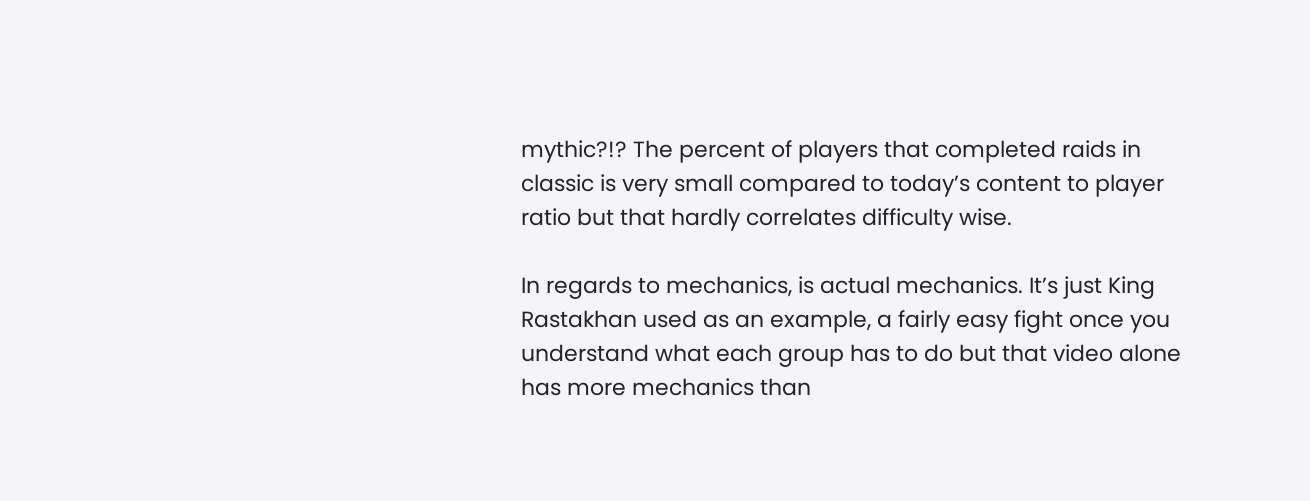mythic?!? The percent of players that completed raids in classic is very small compared to today’s content to player ratio but that hardly correlates difficulty wise.

In regards to mechanics, is actual mechanics. It’s just King Rastakhan used as an example, a fairly easy fight once you understand what each group has to do but that video alone has more mechanics than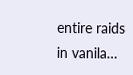entire raids in vanila…